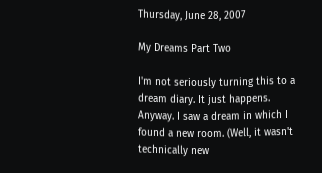Thursday, June 28, 2007

My Dreams Part Two

I'm not seriously turning this to a dream diary. It just happens. Anyway. I saw a dream in which I found a new room. (Well, it wasn't technically new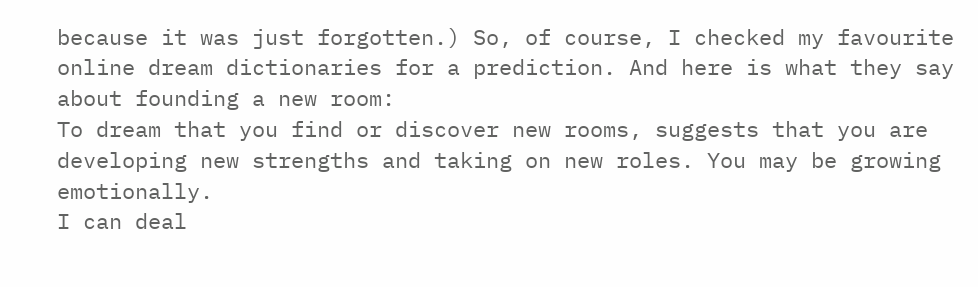because it was just forgotten.) So, of course, I checked my favourite online dream dictionaries for a prediction. And here is what they say about founding a new room:
To dream that you find or discover new rooms, suggests that you are developing new strengths and taking on new roles. You may be growing emotionally.
I can deal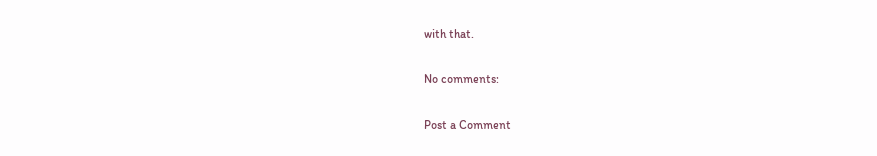with that.

No comments:

Post a Comment